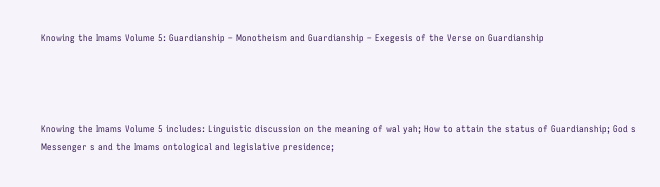Knowing the Imams Volume 5: Guardianship – Monotheism and Guardianship – Exegesis of the Verse on Guardianship




Knowing the Imams Volume 5 includes: Linguistic discussion on the meaning of wal yah; How to attain the status of Guardianship; God s Messenger s and the Imams ontological and legislative presidence;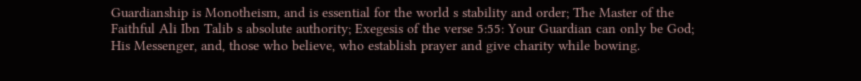Guardianship is Monotheism, and is essential for the world s stability and order; The Master of the Faithful Ali Ibn Talib s absolute authority; Exegesis of the verse 5:55: Your Guardian can only be God; His Messenger, and, those who believe, who establish prayer and give charity while bowing.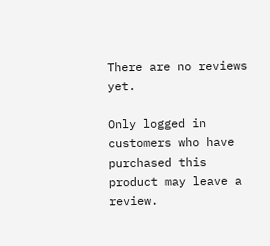There are no reviews yet.

Only logged in customers who have purchased this product may leave a review.